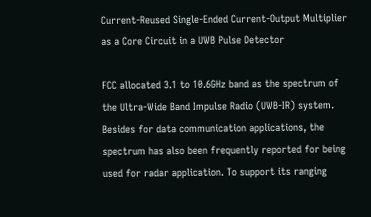Current-Reused Single-Ended Current-Output Multiplier as a Core Circuit in a UWB Pulse Detector

FCC allocated 3.1 to 10.6GHz band as the spectrum of the Ultra-Wide Band Impulse Radio (UWB-IR) system. Besides for data communication applications, the spectrum has also been frequently reported for being used for radar application. To support its ranging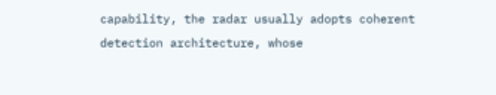capability, the radar usually adopts coherent detection architecture, whose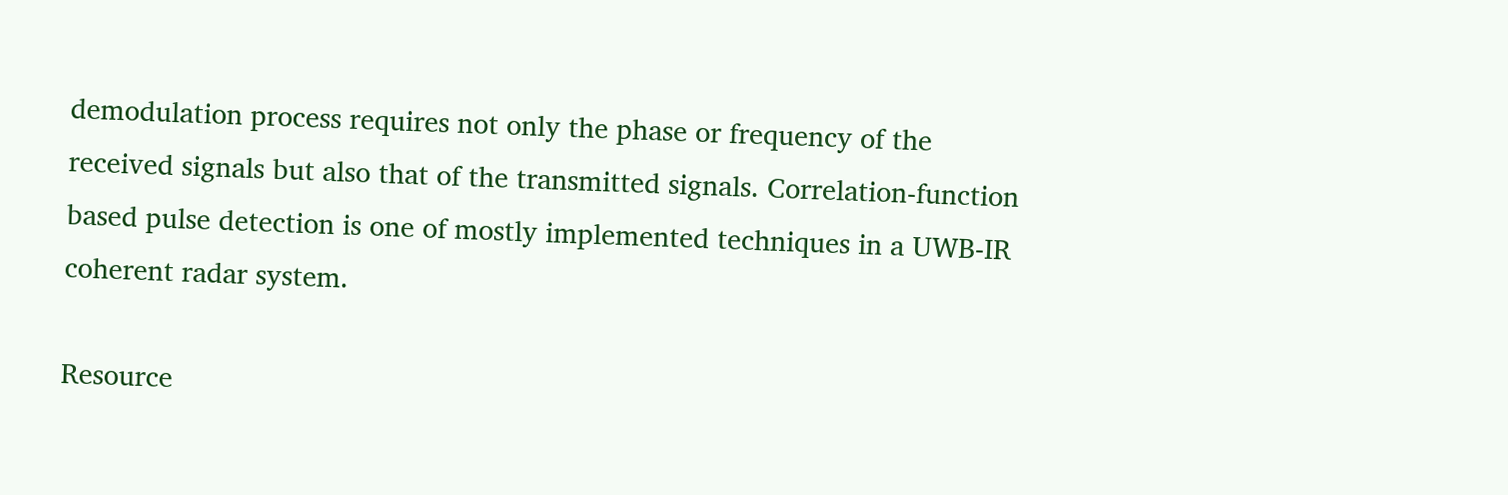demodulation process requires not only the phase or frequency of the received signals but also that of the transmitted signals. Correlation-function based pulse detection is one of mostly implemented techniques in a UWB-IR coherent radar system.

Resource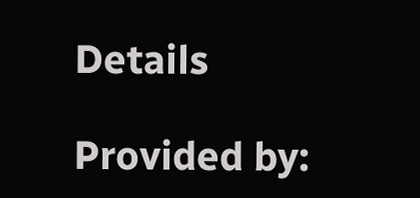Details

Provided by: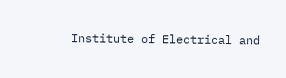Institute of Electrical and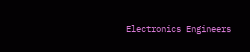Electronics Engineers